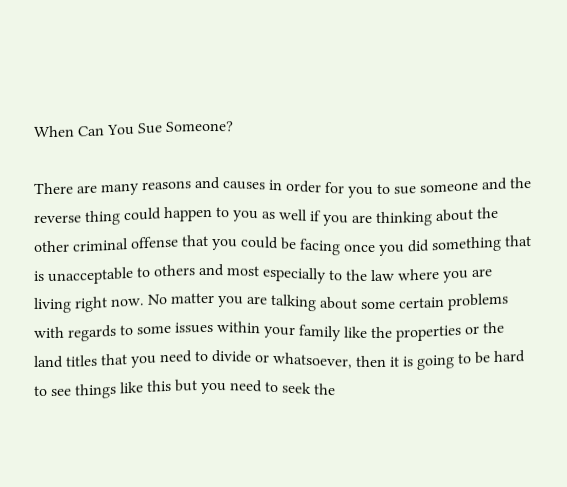When Can You Sue Someone?

There are many reasons and causes in order for you to sue someone and the reverse thing could happen to you as well if you are thinking about the other criminal offense that you could be facing once you did something that is unacceptable to others and most especially to the law where you are living right now. No matter you are talking about some certain problems with regards to some issues within your family like the properties or the land titles that you need to divide or whatsoever, then it is going to be hard to see things like this but you need to seek the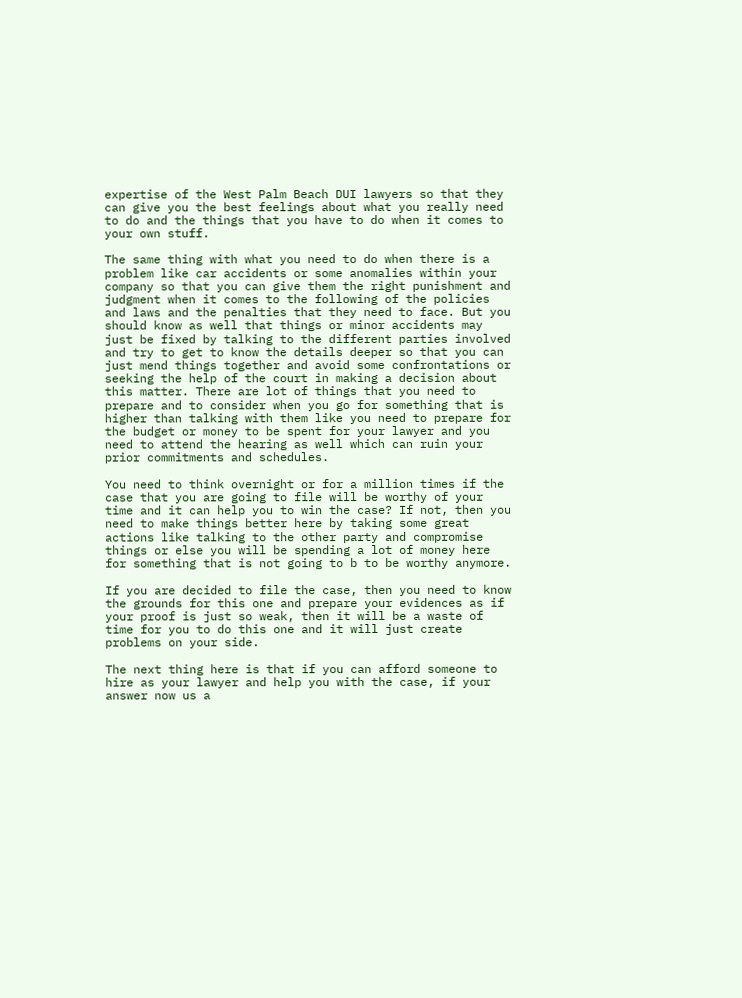expertise of the West Palm Beach DUI lawyers so that they can give you the best feelings about what you really need to do and the things that you have to do when it comes to your own stuff.

The same thing with what you need to do when there is a problem like car accidents or some anomalies within your company so that you can give them the right punishment and judgment when it comes to the following of the policies and laws and the penalties that they need to face. But you should know as well that things or minor accidents may just be fixed by talking to the different parties involved and try to get to know the details deeper so that you can just mend things together and avoid some confrontations or seeking the help of the court in making a decision about this matter. There are lot of things that you need to prepare and to consider when you go for something that is higher than talking with them like you need to prepare for the budget or money to be spent for your lawyer and you need to attend the hearing as well which can ruin your prior commitments and schedules.

You need to think overnight or for a million times if the case that you are going to file will be worthy of your time and it can help you to win the case? If not, then you need to make things better here by taking some great actions like talking to the other party and compromise things or else you will be spending a lot of money here for something that is not going to b to be worthy anymore.

If you are decided to file the case, then you need to know the grounds for this one and prepare your evidences as if your proof is just so weak, then it will be a waste of time for you to do this one and it will just create problems on your side.

The next thing here is that if you can afford someone to hire as your lawyer and help you with the case, if your answer now us a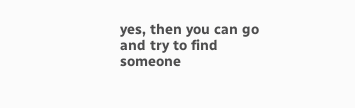yes, then you can go and try to find someone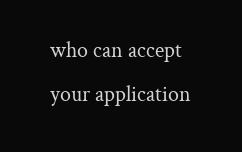who can accept your application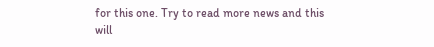for this one. Try to read more news and this will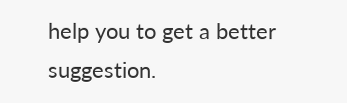help you to get a better suggestion.